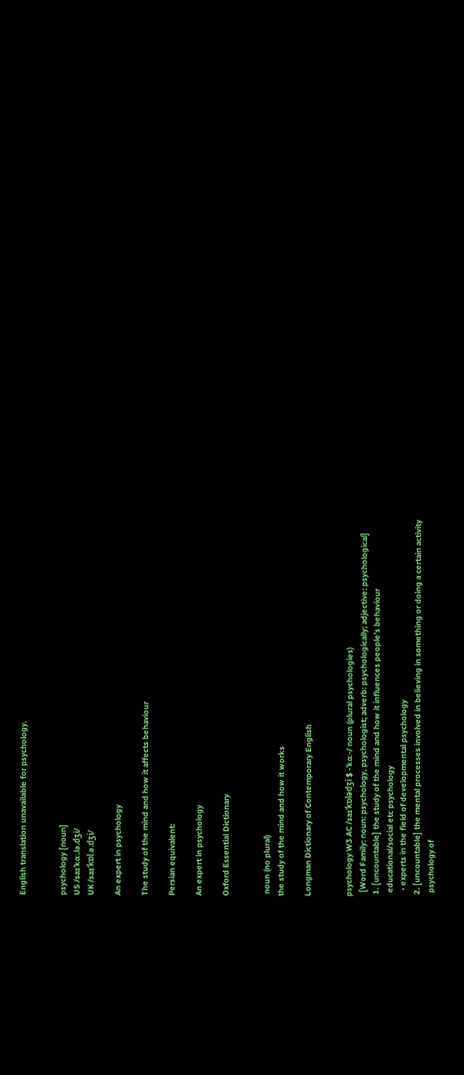English translation unavailable for psychology.


psychology [noun]
US /saɪˈkɑː.lə.dʒi/
UK /saɪˈkɒl.ə.dʒi/

An expert in psychology

The study of the mind and how it affects behaviour

Persian equivalent:

An expert in psychology

Oxford Essential Dictionary


 noun (no plural)
the study of the mind and how it works

Longman Dictionary of Contemporary English


psychology W3 AC /saɪˈkɒlədʒi $ -ˈkɑː-/ noun (plural psychologies)
  [Word Family: noun: psychology, psychologist; adverb: psychologically; adjective: psychological]
 1. [uncountable] the study of the mind and how it influences people’s behaviour
  educational/social etc psychology
   • experts in the field of developmental psychology
 2. [uncountable] the mental processes involved in believing in something or doing a certain activity
  psychology of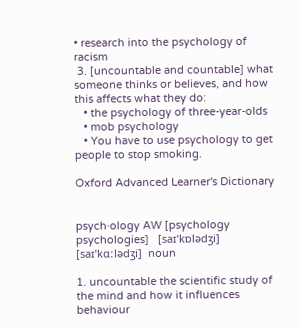• research into the psychology of racism
 3. [uncountable and countable] what someone thinks or believes, and how this affects what they do:
   • the psychology of three-year-olds
   • mob psychology
   • You have to use psychology to get people to stop smoking.

Oxford Advanced Learner's Dictionary


psych·ology AW [psychology psychologies]   [saɪˈkɒlədʒi]    [saɪˈkɑːlədʒi]  noun

1. uncountable the scientific study of the mind and how it influences behaviour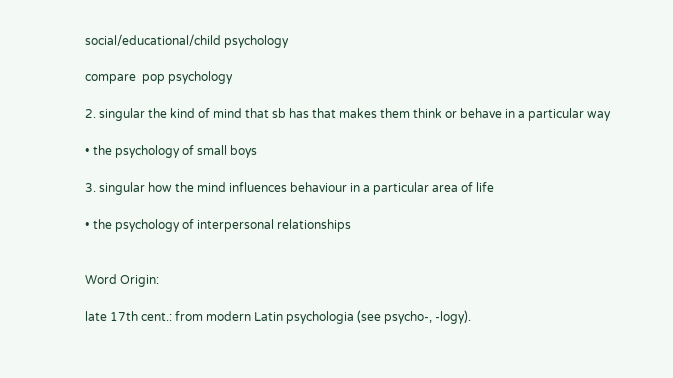social/educational/child psychology

compare  pop psychology

2. singular the kind of mind that sb has that makes them think or behave in a particular way

• the psychology of small boys

3. singular how the mind influences behaviour in a particular area of life

• the psychology of interpersonal relationships


Word Origin:

late 17th cent.: from modern Latin psychologia (see psycho-, -logy).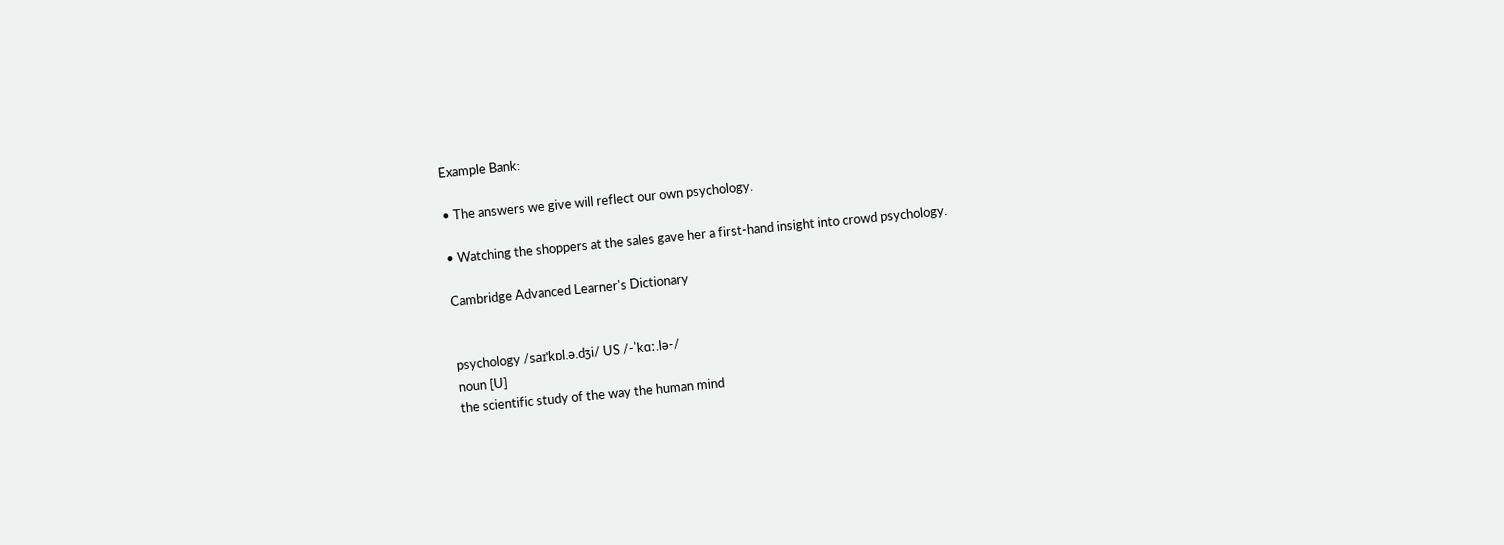Example Bank:

• The answers we give will reflect our own psychology.

• Watching the shoppers at the sales gave her a first-hand insight into crowd psychology.

Cambridge Advanced Learner's Dictionary


psychology /saɪˈkɒl.ə.dʒi/ US /-ˈkɑː.lə-/
noun [U]
the scientific study of the way the human mind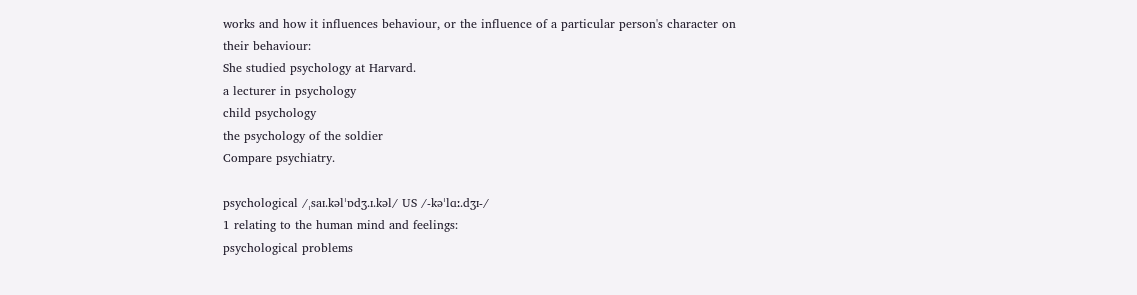works and how it influences behaviour, or the influence of a particular person's character on their behaviour:
She studied psychology at Harvard.
a lecturer in psychology
child psychology
the psychology of the soldier
Compare psychiatry.

psychological /ˌsaɪ.kəlˈɒdʒ.ɪ.kəl/ US /-kəˈlɑː.dʒɪ-/
1 relating to the human mind and feelings:
psychological problems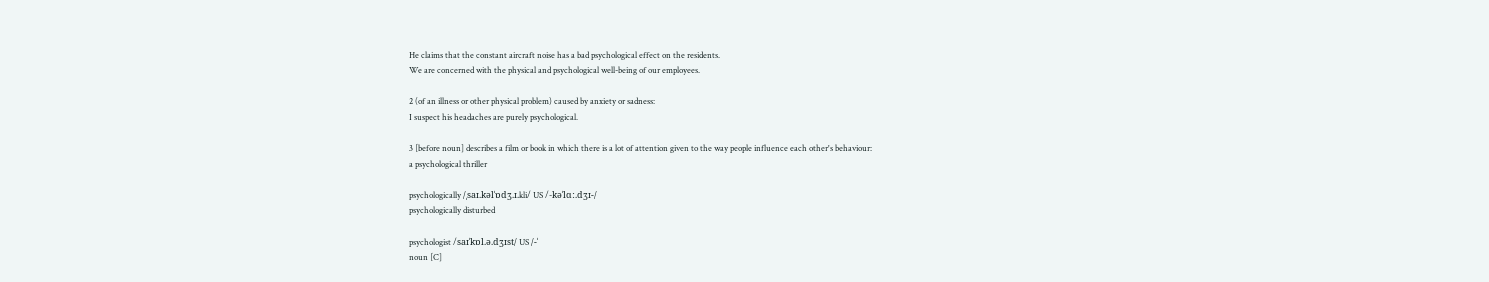He claims that the constant aircraft noise has a bad psychological effect on the residents.
We are concerned with the physical and psychological well-being of our employees.

2 (of an illness or other physical problem) caused by anxiety or sadness:
I suspect his headaches are purely psychological.

3 [before noun] describes a film or book in which there is a lot of attention given to the way people influence each other's behaviour:
a psychological thriller

psychologically /ˌsaɪ.kəlˈɒdʒ.ɪ.kli/ US /-kəˈlɑː.dʒɪ-/
psychologically disturbed

psychologist /saɪˈkɒl.ə.dʒɪst/ US /-ˈ
noun [C]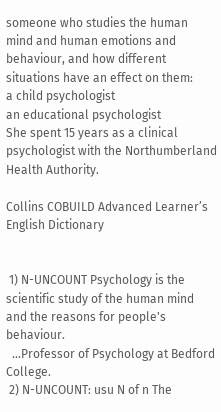someone who studies the human mind and human emotions and behaviour, and how different situations have an effect on them:
a child psychologist
an educational psychologist
She spent 15 years as a clinical psychologist with the Northumberland Health Authority.

Collins COBUILD Advanced Learner’s English Dictionary


 1) N-UNCOUNT Psychology is the scientific study of the human mind and the reasons for people's behaviour.
  ...Professor of Psychology at Bedford College.
 2) N-UNCOUNT: usu N of n The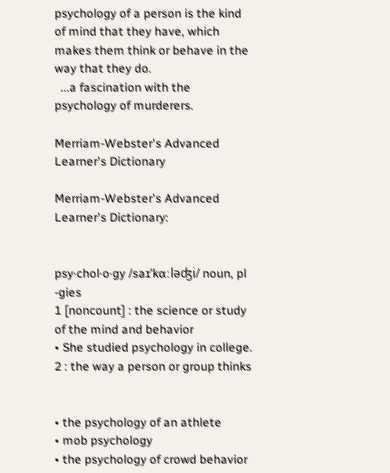psychology of a person is the kind of mind that they have, which makes them think or behave in the way that they do.
  ...a fascination with the psychology of murderers.

Merriam-Webster's Advanced Learner's Dictionary

Merriam-Webster's Advanced Learner's Dictionary:


psy·chol·o·gy /saɪˈkɑːləʤi/ noun, pl -gies
1 [noncount] : the science or study of the mind and behavior
• She studied psychology in college.
2 : the way a person or group thinks


• the psychology of an athlete
• mob psychology
• the psychology of crowd behavior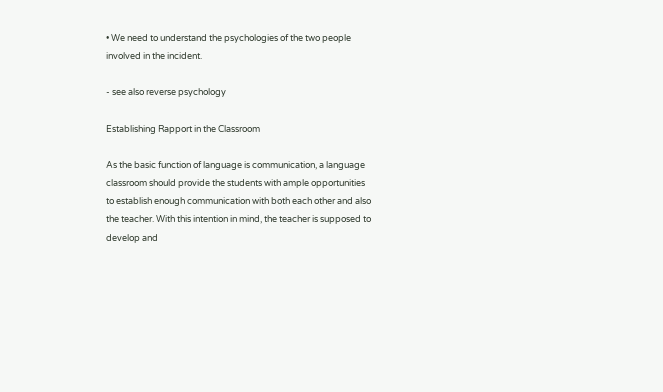• We need to understand the psychologies of the two people involved in the incident.

- see also reverse psychology

Establishing Rapport in the Classroom

As the basic function of language is communication, a language classroom should provide the students with ample opportunities to establish enough communication with both each other and also the teacher. With this intention in mind, the teacher is supposed to develop and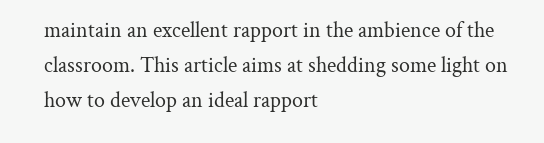maintain an excellent rapport in the ambience of the classroom. This article aims at shedding some light on how to develop an ideal rapport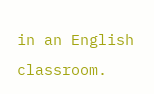in an English classroom.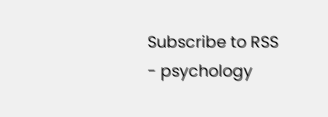Subscribe to RSS - psychology